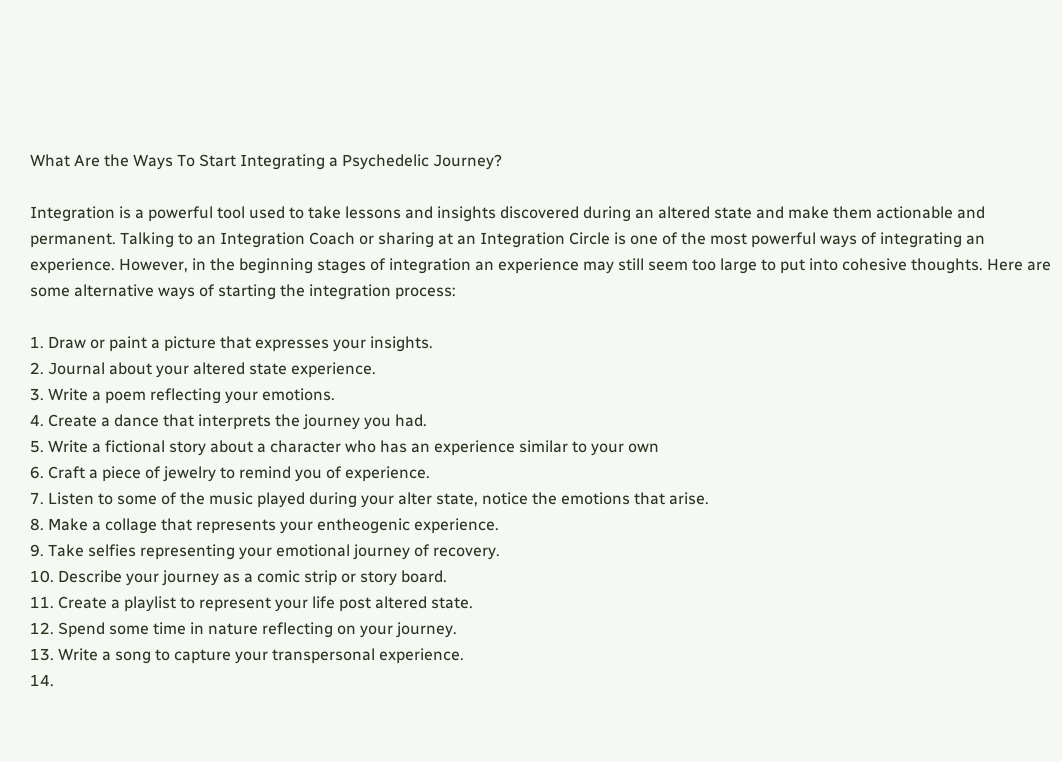What Are the Ways To Start Integrating a Psychedelic Journey?

Integration is a powerful tool used to take lessons and insights discovered during an altered state and make them actionable and permanent. Talking to an Integration Coach or sharing at an Integration Circle is one of the most powerful ways of integrating an experience. However, in the beginning stages of integration an experience may still seem too large to put into cohesive thoughts. Here are some alternative ways of starting the integration process:

1. Draw or paint a picture that expresses your insights.
2. Journal about your altered state experience.
3. Write a poem reflecting your emotions.
4. Create a dance that interprets the journey you had.
5. Write a fictional story about a character who has an experience similar to your own
6. Craft a piece of jewelry to remind you of experience.
7. Listen to some of the music played during your alter state, notice the emotions that arise.
8. Make a collage that represents your entheogenic experience.
9. Take selfies representing your emotional journey of recovery.
10. Describe your journey as a comic strip or story board.
11. Create a playlist to represent your life post altered state.
12. Spend some time in nature reflecting on your journey.
13. Write a song to capture your transpersonal experience.
14.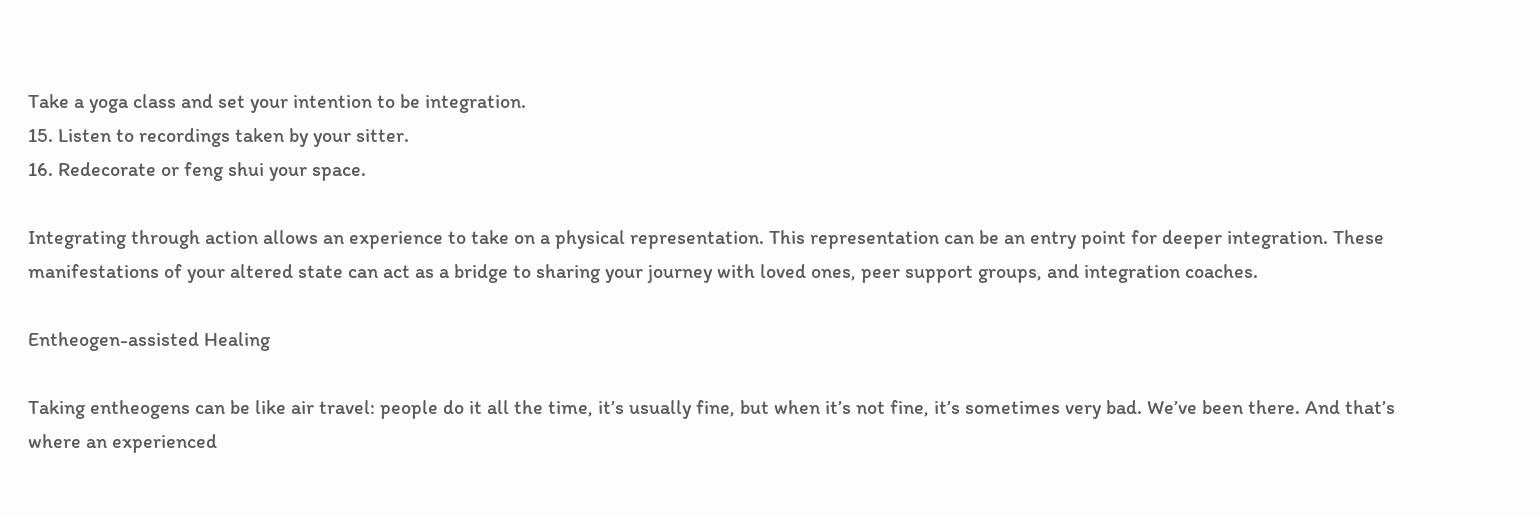Take a yoga class and set your intention to be integration.
15. Listen to recordings taken by your sitter.
16. Redecorate or feng shui your space.

Integrating through action allows an experience to take on a physical representation. This representation can be an entry point for deeper integration. These manifestations of your altered state can act as a bridge to sharing your journey with loved ones, peer support groups, and integration coaches.

Entheogen-assisted Healing

Taking entheogens can be like air travel: people do it all the time, it’s usually fine, but when it’s not fine, it’s sometimes very bad. We’ve been there. And that’s where an experienced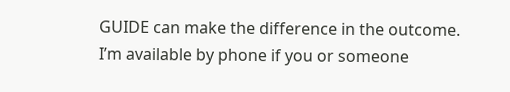GUIDE can make the difference in the outcome.
I’m available by phone if you or someone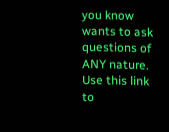you know wants to ask questions of ANY nature. Use this link to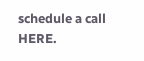schedule a call HERE.